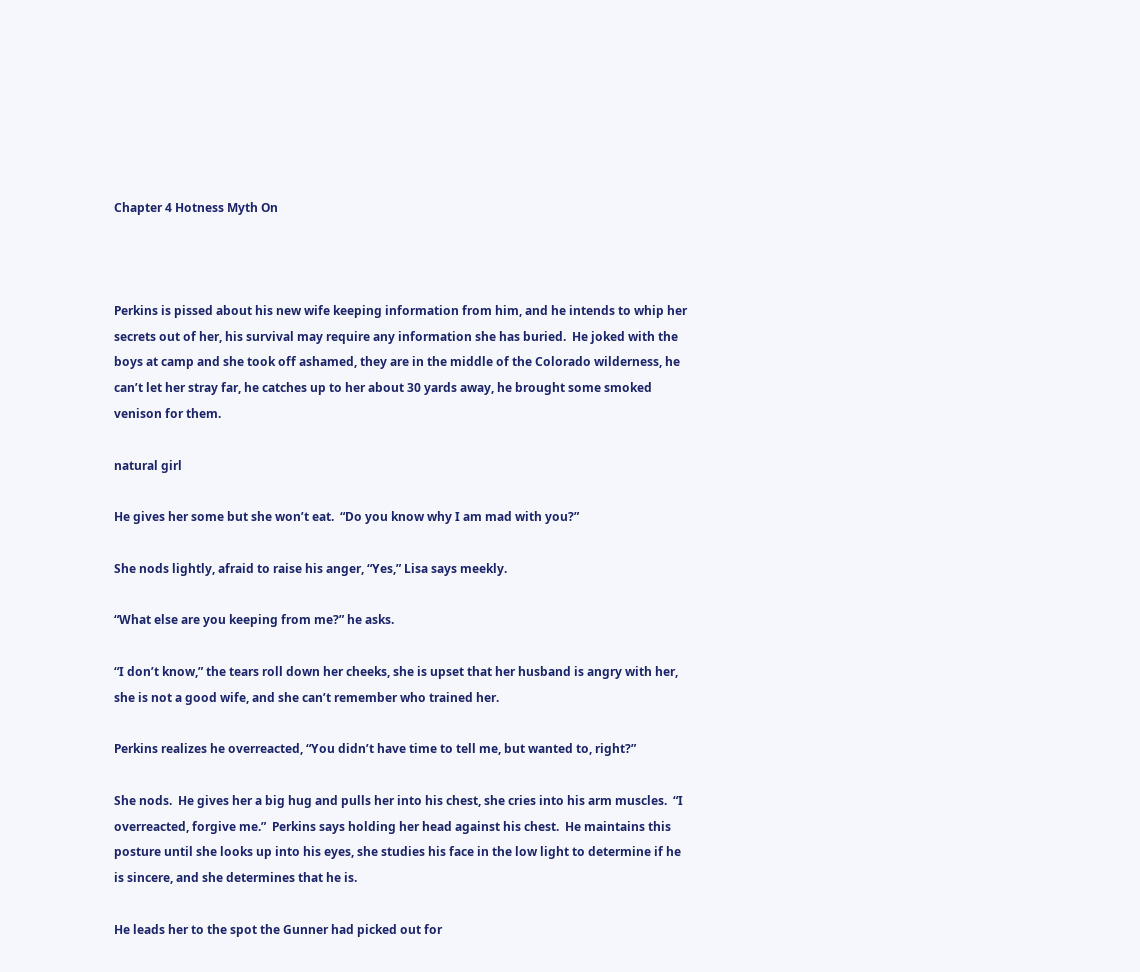Chapter 4 Hotness Myth On



Perkins is pissed about his new wife keeping information from him, and he intends to whip her secrets out of her, his survival may require any information she has buried.  He joked with the boys at camp and she took off ashamed, they are in the middle of the Colorado wilderness, he can’t let her stray far, he catches up to her about 30 yards away, he brought some smoked venison for them.

natural girl

He gives her some but she won’t eat.  “Do you know why I am mad with you?”

She nods lightly, afraid to raise his anger, “Yes,” Lisa says meekly.

“What else are you keeping from me?” he asks.

“I don’t know,” the tears roll down her cheeks, she is upset that her husband is angry with her, she is not a good wife, and she can’t remember who trained her.

Perkins realizes he overreacted, “You didn’t have time to tell me, but wanted to, right?”

She nods.  He gives her a big hug and pulls her into his chest, she cries into his arm muscles.  “I overreacted, forgive me.”  Perkins says holding her head against his chest.  He maintains this posture until she looks up into his eyes, she studies his face in the low light to determine if he is sincere, and she determines that he is.

He leads her to the spot the Gunner had picked out for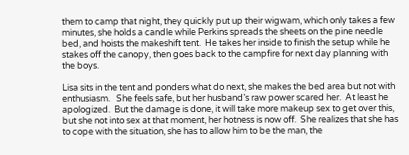them to camp that night, they quickly put up their wigwam, which only takes a few minutes, she holds a candle while Perkins spreads the sheets on the pine needle bed, and hoists the makeshift tent.  He takes her inside to finish the setup while he stakes off the canopy, then goes back to the campfire for next day planning with the boys.

Lisa sits in the tent and ponders what do next, she makes the bed area but not with enthusiasm.   She feels safe, but her husband’s raw power scared her.  At least he apologized.  But the damage is done, it will take more makeup sex to get over this, but she not into sex at that moment, her hotness is now off.  She realizes that she has to cope with the situation, she has to allow him to be the man, the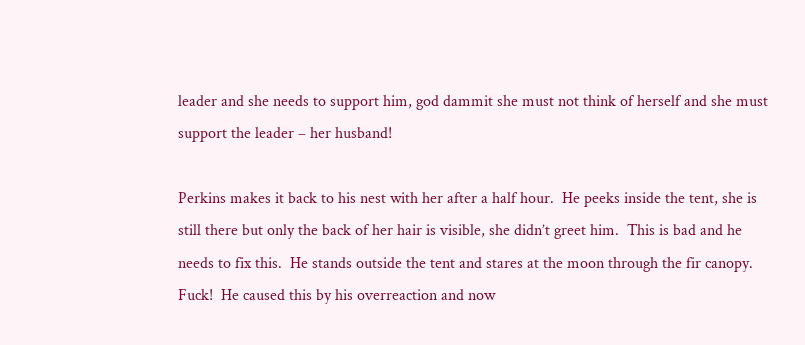leader and she needs to support him, god dammit she must not think of herself and she must support the leader – her husband!

Perkins makes it back to his nest with her after a half hour.  He peeks inside the tent, she is still there but only the back of her hair is visible, she didn’t greet him.  This is bad and he needs to fix this.  He stands outside the tent and stares at the moon through the fir canopy.  Fuck!  He caused this by his overreaction and now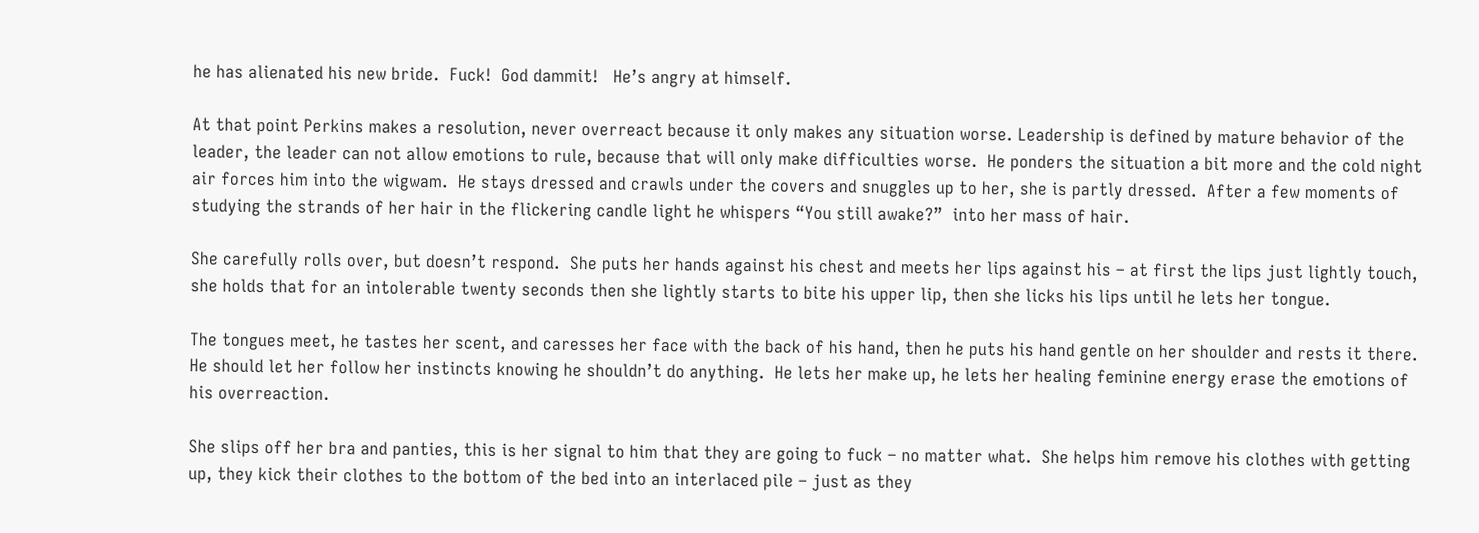he has alienated his new bride.  Fuck!  God dammit!   He’s angry at himself.

At that point Perkins makes a resolution, never overreact because it only makes any situation worse. Leadership is defined by mature behavior of the leader, the leader can not allow emotions to rule, because that will only make difficulties worse.  He ponders the situation a bit more and the cold night air forces him into the wigwam.  He stays dressed and crawls under the covers and snuggles up to her, she is partly dressed.  After a few moments of studying the strands of her hair in the flickering candle light he whispers “You still awake?”  into her mass of hair.

She carefully rolls over, but doesn’t respond.  She puts her hands against his chest and meets her lips against his – at first the lips just lightly touch, she holds that for an intolerable twenty seconds then she lightly starts to bite his upper lip, then she licks his lips until he lets her tongue.

The tongues meet, he tastes her scent, and caresses her face with the back of his hand, then he puts his hand gentle on her shoulder and rests it there.  He should let her follow her instincts knowing he shouldn’t do anything.  He lets her make up, he lets her healing feminine energy erase the emotions of his overreaction.

She slips off her bra and panties, this is her signal to him that they are going to fuck – no matter what.  She helps him remove his clothes with getting up, they kick their clothes to the bottom of the bed into an interlaced pile – just as they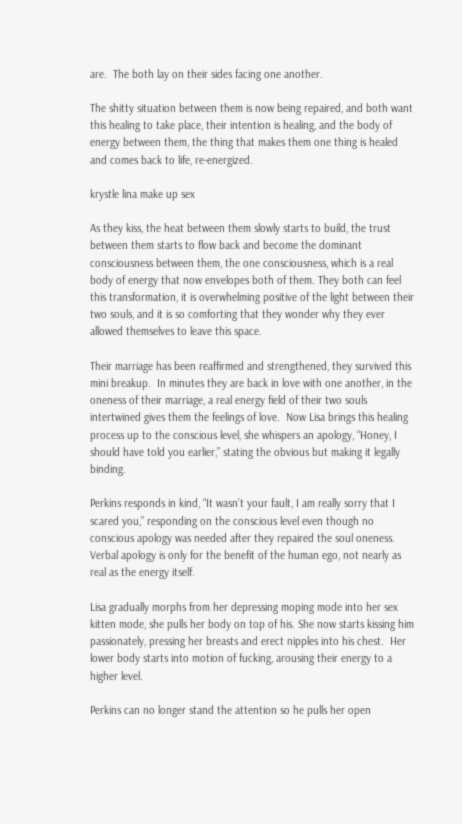are.  The both lay on their sides facing one another.

The shitty situation between them is now being repaired, and both want this healing to take place, their intention is healing, and the body of energy between them, the thing that makes them one thing is healed and comes back to life, re-energized.

krystle lina make up sex

As they kiss, the heat between them slowly starts to build, the trust between them starts to flow back and become the dominant consciousness between them, the one consciousness, which is a real body of energy that now envelopes both of them. They both can feel this transformation, it is overwhelming positive of the light between their two souls, and it is so comforting that they wonder why they ever allowed themselves to leave this space.

Their marriage has been reaffirmed and strengthened, they survived this mini breakup.  In minutes they are back in love with one another, in the oneness of their marriage, a real energy field of their two souls intertwined gives them the feelings of love.  Now Lisa brings this healing process up to the conscious level, she whispers an apology, “Honey, I should have told you earlier,” stating the obvious but making it legally binding.

Perkins responds in kind, “It wasn’t your fault, I am really sorry that I scared you,” responding on the conscious level even though no conscious apology was needed after they repaired the soul oneness.  Verbal apology is only for the benefit of the human ego, not nearly as real as the energy itself.

Lisa gradually morphs from her depressing moping mode into her sex kitten mode, she pulls her body on top of his. She now starts kissing him passionately, pressing her breasts and erect nipples into his chest.  Her lower body starts into motion of fucking, arousing their energy to a higher level.

Perkins can no longer stand the attention so he pulls her open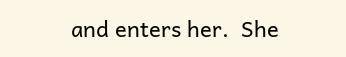and enters her.  She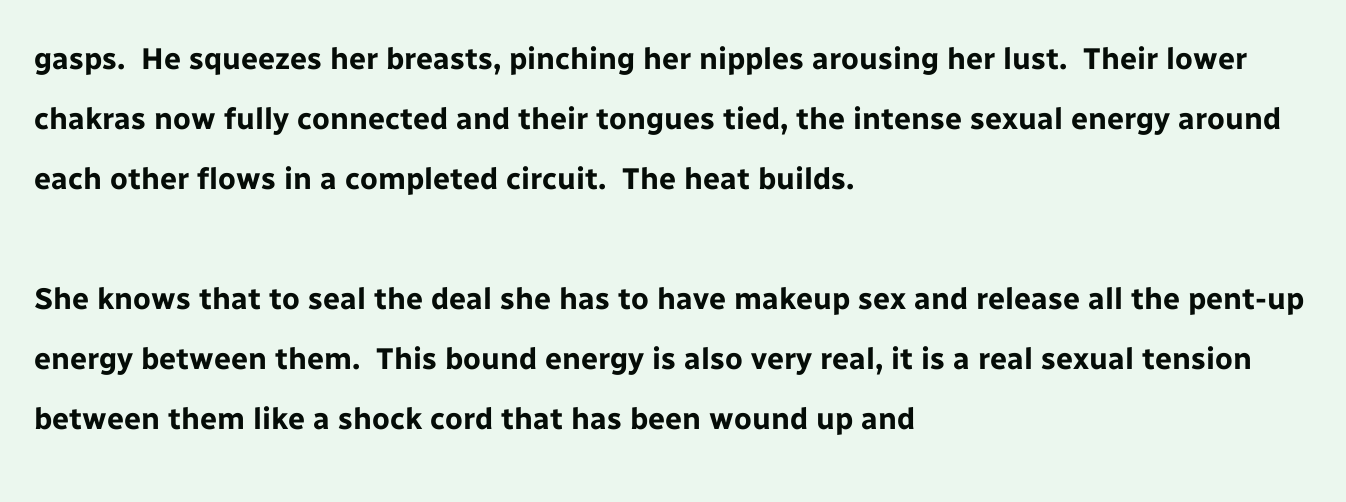gasps.  He squeezes her breasts, pinching her nipples arousing her lust.  Their lower chakras now fully connected and their tongues tied, the intense sexual energy around each other flows in a completed circuit.  The heat builds.

She knows that to seal the deal she has to have makeup sex and release all the pent-up energy between them.  This bound energy is also very real, it is a real sexual tension between them like a shock cord that has been wound up and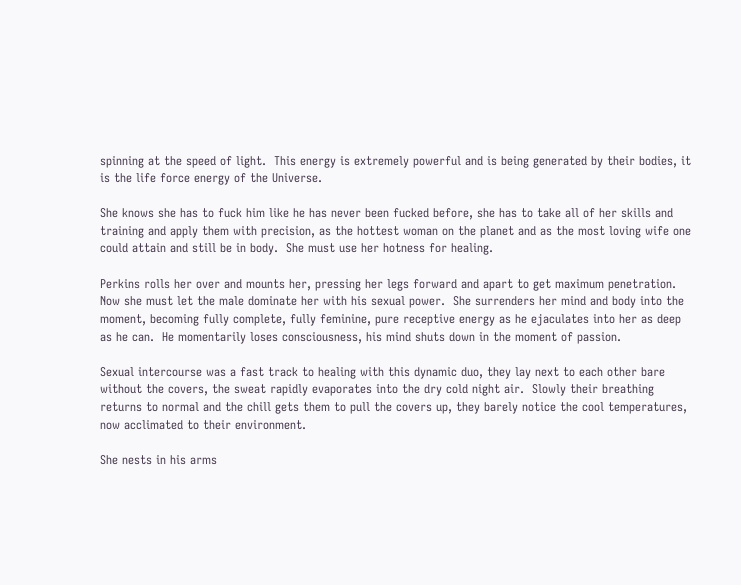spinning at the speed of light.  This energy is extremely powerful and is being generated by their bodies, it is the life force energy of the Universe.

She knows she has to fuck him like he has never been fucked before, she has to take all of her skills and training and apply them with precision, as the hottest woman on the planet and as the most loving wife one could attain and still be in body.  She must use her hotness for healing.

Perkins rolls her over and mounts her, pressing her legs forward and apart to get maximum penetration.  Now she must let the male dominate her with his sexual power.  She surrenders her mind and body into the moment, becoming fully complete, fully feminine, pure receptive energy as he ejaculates into her as deep as he can.  He momentarily loses consciousness, his mind shuts down in the moment of passion.

Sexual intercourse was a fast track to healing with this dynamic duo, they lay next to each other bare without the covers, the sweat rapidly evaporates into the dry cold night air.  Slowly their breathing returns to normal and the chill gets them to pull the covers up, they barely notice the cool temperatures, now acclimated to their environment.

She nests in his arms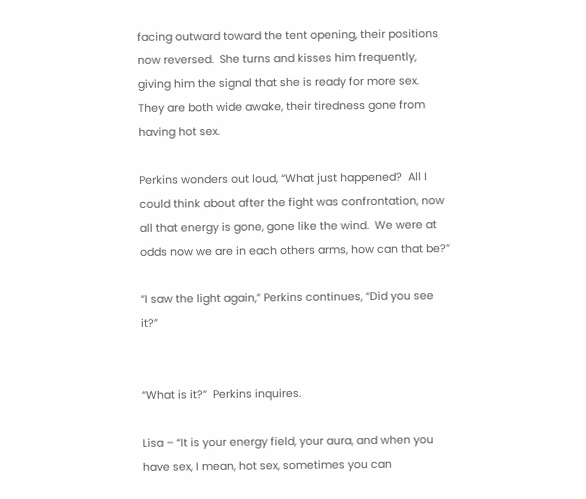facing outward toward the tent opening, their positions now reversed.  She turns and kisses him frequently, giving him the signal that she is ready for more sex.  They are both wide awake, their tiredness gone from having hot sex.

Perkins wonders out loud, “What just happened?  All I could think about after the fight was confrontation, now all that energy is gone, gone like the wind.  We were at odds now we are in each others arms, how can that be?”

“I saw the light again,” Perkins continues, “Did you see it?”


“What is it?”  Perkins inquires.

Lisa – “It is your energy field, your aura, and when you have sex, I mean, hot sex, sometimes you can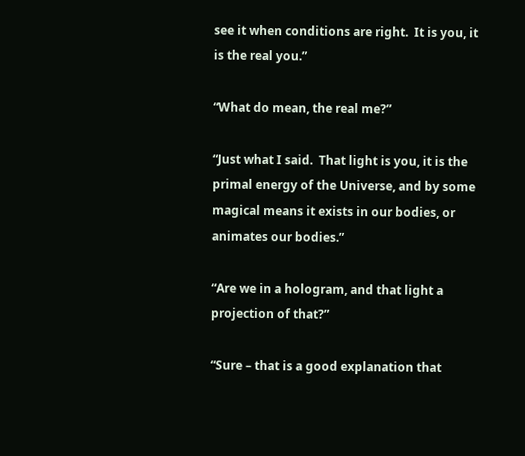see it when conditions are right.  It is you, it is the real you.”

“What do mean, the real me?”

“Just what I said.  That light is you, it is the primal energy of the Universe, and by some magical means it exists in our bodies, or animates our bodies.”

“Are we in a hologram, and that light a projection of that?”

“Sure – that is a good explanation that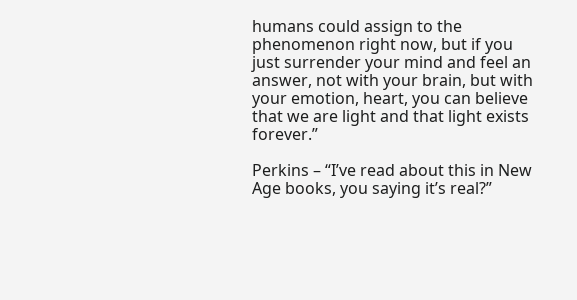humans could assign to the phenomenon right now, but if you just surrender your mind and feel an answer, not with your brain, but with your emotion, heart, you can believe that we are light and that light exists forever.”

Perkins – “I’ve read about this in New Age books, you saying it’s real?”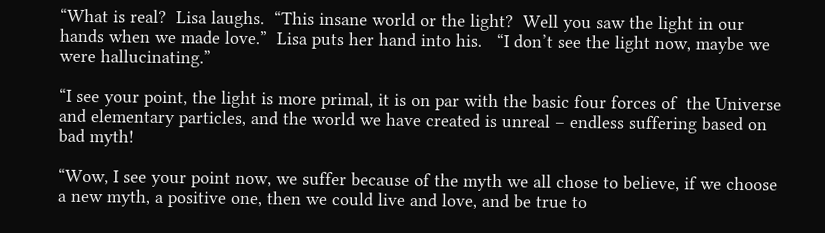“What is real?  Lisa laughs.  “This insane world or the light?  Well you saw the light in our hands when we made love.”  Lisa puts her hand into his.   “I don’t see the light now, maybe we were hallucinating.”

“I see your point, the light is more primal, it is on par with the basic four forces of  the Universe and elementary particles, and the world we have created is unreal – endless suffering based on bad myth!

“Wow, I see your point now, we suffer because of the myth we all chose to believe, if we choose a new myth, a positive one, then we could live and love, and be true to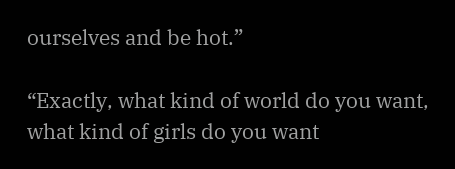ourselves and be hot.”

“Exactly, what kind of world do you want, what kind of girls do you want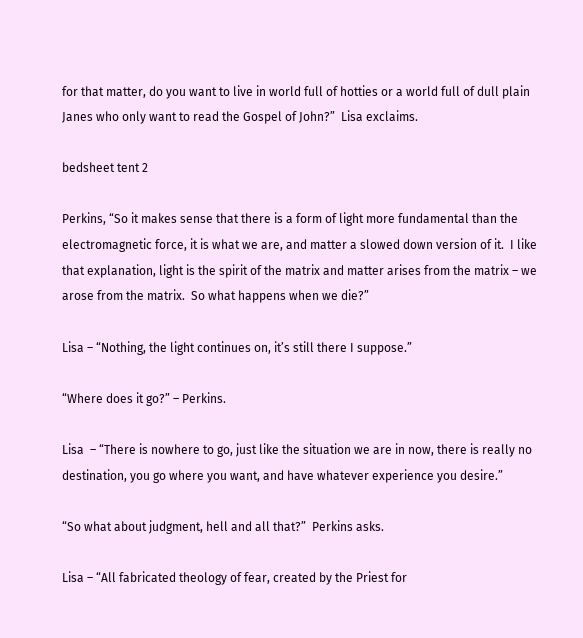for that matter, do you want to live in world full of hotties or a world full of dull plain Janes who only want to read the Gospel of John?”  Lisa exclaims.

bedsheet tent 2

Perkins, “So it makes sense that there is a form of light more fundamental than the electromagnetic force, it is what we are, and matter a slowed down version of it.  I like that explanation, light is the spirit of the matrix and matter arises from the matrix – we arose from the matrix.  So what happens when we die?”

Lisa – “Nothing, the light continues on, it’s still there I suppose.”

“Where does it go?” – Perkins.

Lisa  – “There is nowhere to go, just like the situation we are in now, there is really no destination, you go where you want, and have whatever experience you desire.”

“So what about judgment, hell and all that?”  Perkins asks.

Lisa – “All fabricated theology of fear, created by the Priest for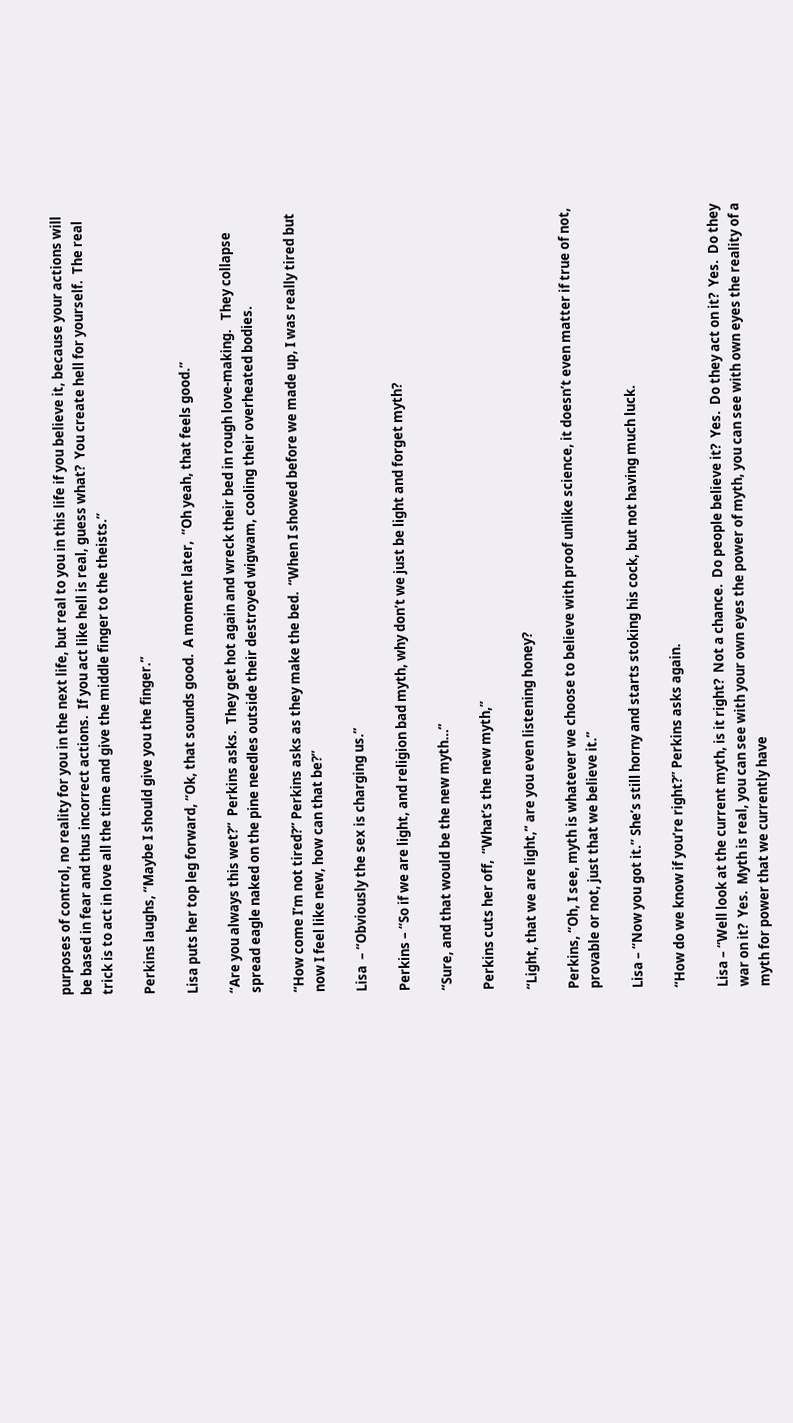purposes of control, no reality for you in the next life, but real to you in this life if you believe it, because your actions will be based in fear and thus incorrect actions.  If you act like hell is real, guess what?  You create hell for yourself.  The real trick is to act in love all the time and give the middle finger to the theists.”

Perkins laughs, “Maybe I should give you the finger.”

Lisa puts her top leg forward, “Ok, that sounds good.  A moment later,  “Oh yeah, that feels good.”

“Are you always this wet?”  Perkins asks.  They get hot again and wreck their bed in rough love-making.   They collapse spread eagle naked on the pine needles outside their destroyed wigwam, cooling their overheated bodies.

“How come I’m not tired?” Perkins asks as they make the bed.  “When I showed before we made up, I was really tired but now I feel like new, how can that be?”

Lisa  – “Obviously the sex is charging us.”

Perkins – “So if we are light, and religion bad myth, why don’t we just be light and forget myth?

“Sure, and that would be the new myth…”

Perkins cuts her off,  “What’s the new myth,”

“Light, that we are light,” are you even listening honey?

Perkins, “Oh, I see, myth is whatever we choose to believe with proof unlike science, it doesn’t even matter if true of not, provable or not, just that we believe it.”

Lisa – “Now you got it.” She’s still horny and starts stoking his cock, but not having much luck.

“How do we know if you’re right?” Perkins asks again.

Lisa – “Well look at the current myth, is it right?  Not a chance.  Do people believe it?  Yes.  Do they act on it?  Yes.  Do they war on it?  Yes.  Myth is real, you can see with your own eyes the power of myth, you can see with own eyes the reality of a myth for power that we currently have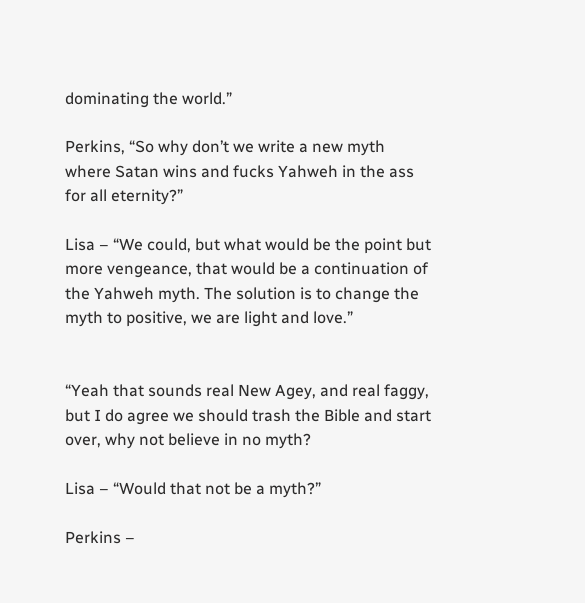dominating the world.”

Perkins, “So why don’t we write a new myth where Satan wins and fucks Yahweh in the ass for all eternity?”

Lisa – “We could, but what would be the point but more vengeance, that would be a continuation of the Yahweh myth. The solution is to change the myth to positive, we are light and love.”


“Yeah that sounds real New Agey, and real faggy, but I do agree we should trash the Bible and start over, why not believe in no myth?

Lisa – “Would that not be a myth?”

Perkins –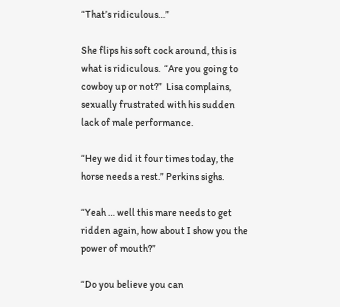“That’s ridiculous…”

She flips his soft cock around, this is what is ridiculous.  “Are you going to cowboy up or not?”  Lisa complains, sexually frustrated with his sudden lack of male performance.

“Hey we did it four times today, the horse needs a rest.” Perkins sighs.

“Yeah … well this mare needs to get ridden again, how about I show you the power of mouth?”

“Do you believe you can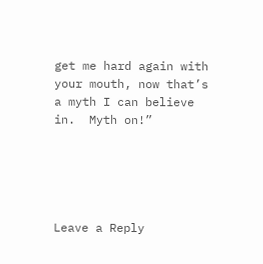get me hard again with your mouth, now that’s a myth I can believe in.  Myth on!”





Leave a Reply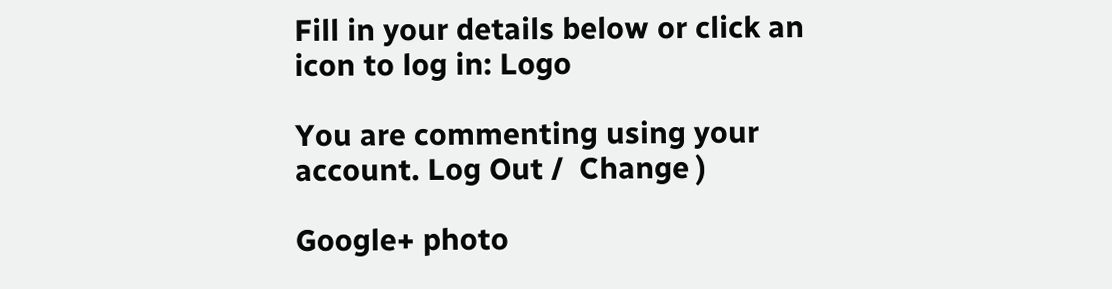Fill in your details below or click an icon to log in: Logo

You are commenting using your account. Log Out /  Change )

Google+ photo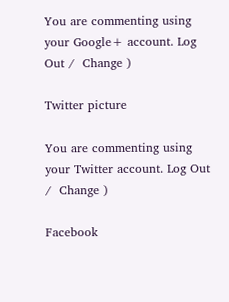You are commenting using your Google+ account. Log Out /  Change )

Twitter picture

You are commenting using your Twitter account. Log Out /  Change )

Facebook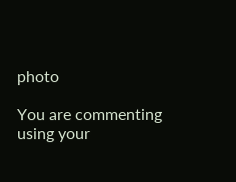photo

You are commenting using your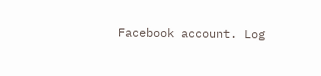Facebook account. Log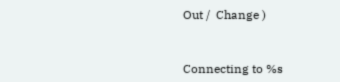Out /  Change )


Connecting to %s